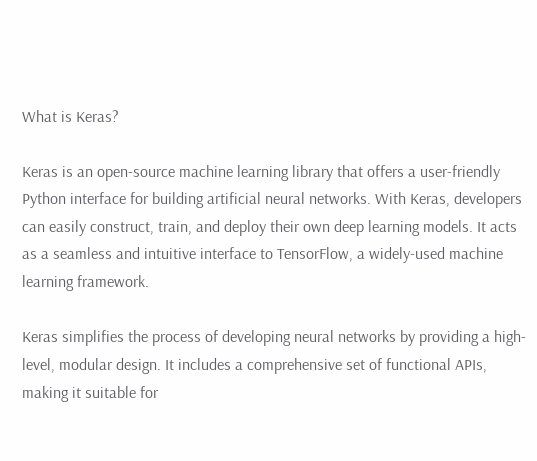What is Keras?

Keras is an open-source machine learning library that offers a user-friendly Python interface for building artificial neural networks. With Keras, developers can easily construct, train, and deploy their own deep learning models. It acts as a seamless and intuitive interface to TensorFlow, a widely-used machine learning framework.

Keras simplifies the process of developing neural networks by providing a high-level, modular design. It includes a comprehensive set of functional APIs, making it suitable for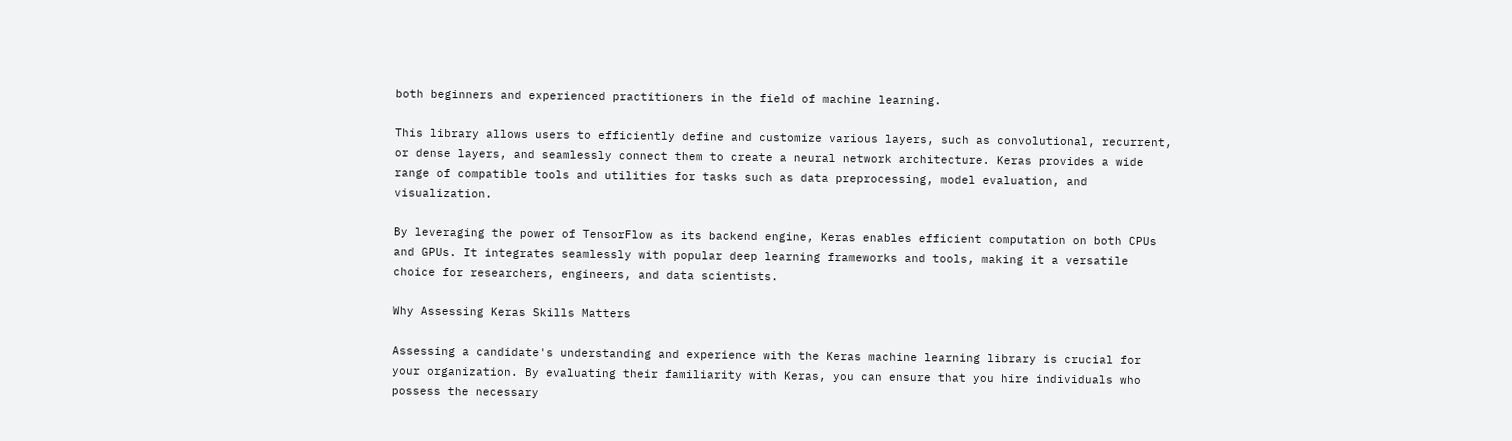both beginners and experienced practitioners in the field of machine learning.

This library allows users to efficiently define and customize various layers, such as convolutional, recurrent, or dense layers, and seamlessly connect them to create a neural network architecture. Keras provides a wide range of compatible tools and utilities for tasks such as data preprocessing, model evaluation, and visualization.

By leveraging the power of TensorFlow as its backend engine, Keras enables efficient computation on both CPUs and GPUs. It integrates seamlessly with popular deep learning frameworks and tools, making it a versatile choice for researchers, engineers, and data scientists.

Why Assessing Keras Skills Matters

Assessing a candidate's understanding and experience with the Keras machine learning library is crucial for your organization. By evaluating their familiarity with Keras, you can ensure that you hire individuals who possess the necessary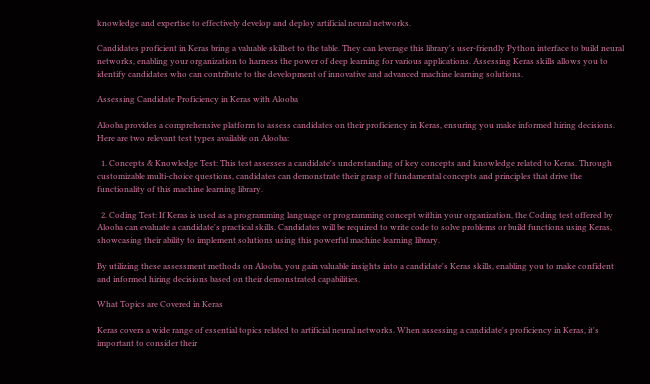knowledge and expertise to effectively develop and deploy artificial neural networks.

Candidates proficient in Keras bring a valuable skillset to the table. They can leverage this library's user-friendly Python interface to build neural networks, enabling your organization to harness the power of deep learning for various applications. Assessing Keras skills allows you to identify candidates who can contribute to the development of innovative and advanced machine learning solutions.

Assessing Candidate Proficiency in Keras with Alooba

Alooba provides a comprehensive platform to assess candidates on their proficiency in Keras, ensuring you make informed hiring decisions. Here are two relevant test types available on Alooba:

  1. Concepts & Knowledge Test: This test assesses a candidate's understanding of key concepts and knowledge related to Keras. Through customizable multi-choice questions, candidates can demonstrate their grasp of fundamental concepts and principles that drive the functionality of this machine learning library.

  2. Coding Test: If Keras is used as a programming language or programming concept within your organization, the Coding test offered by Alooba can evaluate a candidate's practical skills. Candidates will be required to write code to solve problems or build functions using Keras, showcasing their ability to implement solutions using this powerful machine learning library.

By utilizing these assessment methods on Alooba, you gain valuable insights into a candidate's Keras skills, enabling you to make confident and informed hiring decisions based on their demonstrated capabilities.

What Topics are Covered in Keras

Keras covers a wide range of essential topics related to artificial neural networks. When assessing a candidate's proficiency in Keras, it's important to consider their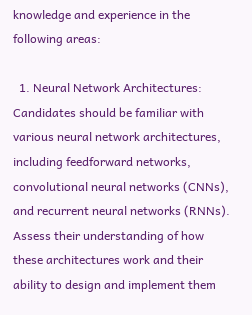knowledge and experience in the following areas:

  1. Neural Network Architectures: Candidates should be familiar with various neural network architectures, including feedforward networks, convolutional neural networks (CNNs), and recurrent neural networks (RNNs). Assess their understanding of how these architectures work and their ability to design and implement them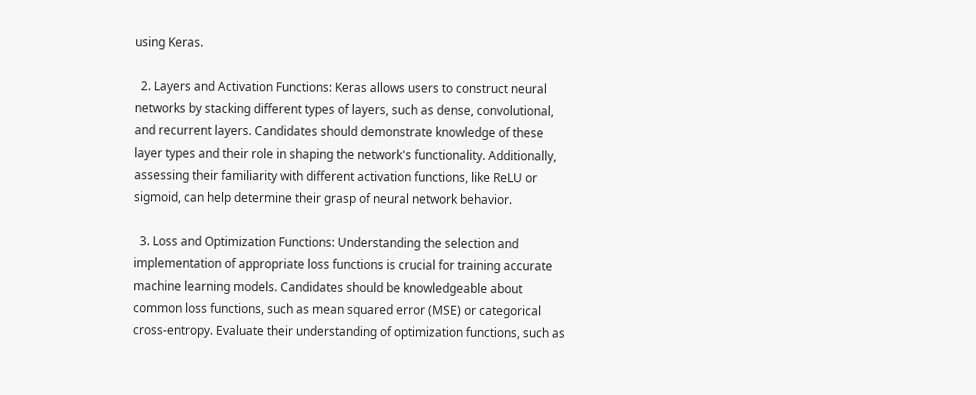using Keras.

  2. Layers and Activation Functions: Keras allows users to construct neural networks by stacking different types of layers, such as dense, convolutional, and recurrent layers. Candidates should demonstrate knowledge of these layer types and their role in shaping the network's functionality. Additionally, assessing their familiarity with different activation functions, like ReLU or sigmoid, can help determine their grasp of neural network behavior.

  3. Loss and Optimization Functions: Understanding the selection and implementation of appropriate loss functions is crucial for training accurate machine learning models. Candidates should be knowledgeable about common loss functions, such as mean squared error (MSE) or categorical cross-entropy. Evaluate their understanding of optimization functions, such as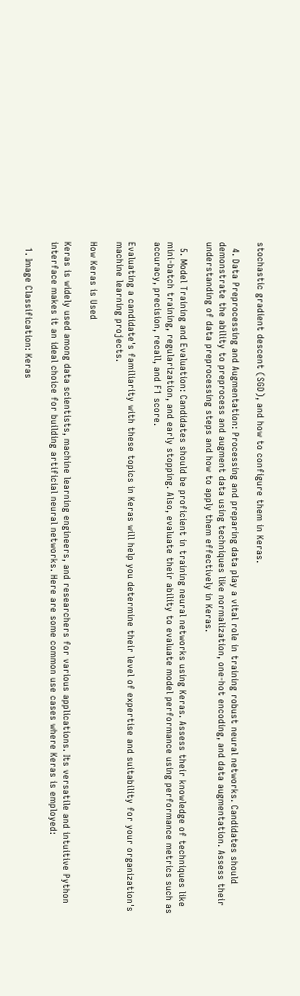stochastic gradient descent (SGD), and how to configure them in Keras.

  4. Data Preprocessing and Augmentation: Processing and preparing data play a vital role in training robust neural networks. Candidates should demonstrate the ability to preprocess and augment data using techniques like normalization, one-hot encoding, and data augmentation. Assess their understanding of data preprocessing steps and how to apply them effectively in Keras.

  5. Model Training and Evaluation: Candidates should be proficient in training neural networks using Keras. Assess their knowledge of techniques like mini-batch training, regularization, and early stopping. Also, evaluate their ability to evaluate model performance using performance metrics such as accuracy, precision, recall, and F1 score.

Evaluating a candidate's familiarity with these topics in Keras will help you determine their level of expertise and suitability for your organization's machine learning projects.

How Keras is Used

Keras is widely used among data scientists, machine learning engineers, and researchers for various applications. Its versatile and intuitive Python interface makes it an ideal choice for building artificial neural networks. Here are some common use cases where Keras is employed:

  1. Image Classification: Keras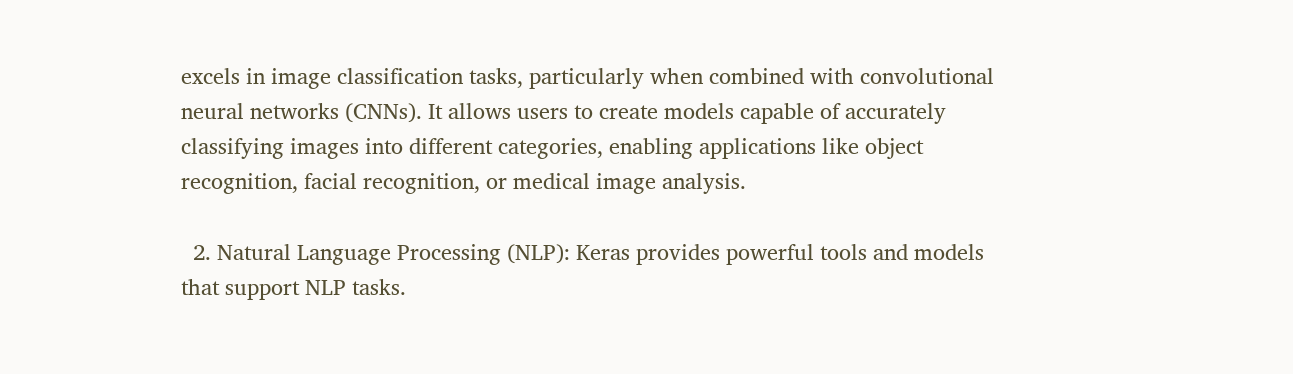excels in image classification tasks, particularly when combined with convolutional neural networks (CNNs). It allows users to create models capable of accurately classifying images into different categories, enabling applications like object recognition, facial recognition, or medical image analysis.

  2. Natural Language Processing (NLP): Keras provides powerful tools and models that support NLP tasks.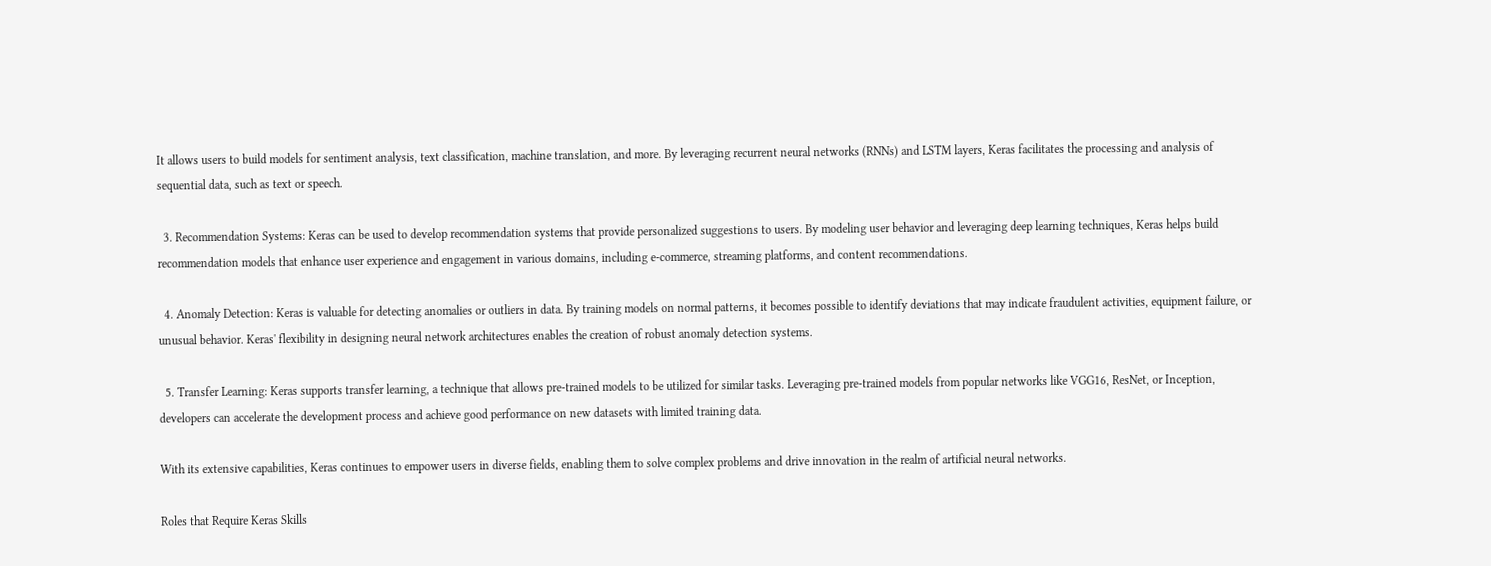It allows users to build models for sentiment analysis, text classification, machine translation, and more. By leveraging recurrent neural networks (RNNs) and LSTM layers, Keras facilitates the processing and analysis of sequential data, such as text or speech.

  3. Recommendation Systems: Keras can be used to develop recommendation systems that provide personalized suggestions to users. By modeling user behavior and leveraging deep learning techniques, Keras helps build recommendation models that enhance user experience and engagement in various domains, including e-commerce, streaming platforms, and content recommendations.

  4. Anomaly Detection: Keras is valuable for detecting anomalies or outliers in data. By training models on normal patterns, it becomes possible to identify deviations that may indicate fraudulent activities, equipment failure, or unusual behavior. Keras' flexibility in designing neural network architectures enables the creation of robust anomaly detection systems.

  5. Transfer Learning: Keras supports transfer learning, a technique that allows pre-trained models to be utilized for similar tasks. Leveraging pre-trained models from popular networks like VGG16, ResNet, or Inception, developers can accelerate the development process and achieve good performance on new datasets with limited training data.

With its extensive capabilities, Keras continues to empower users in diverse fields, enabling them to solve complex problems and drive innovation in the realm of artificial neural networks.

Roles that Require Keras Skills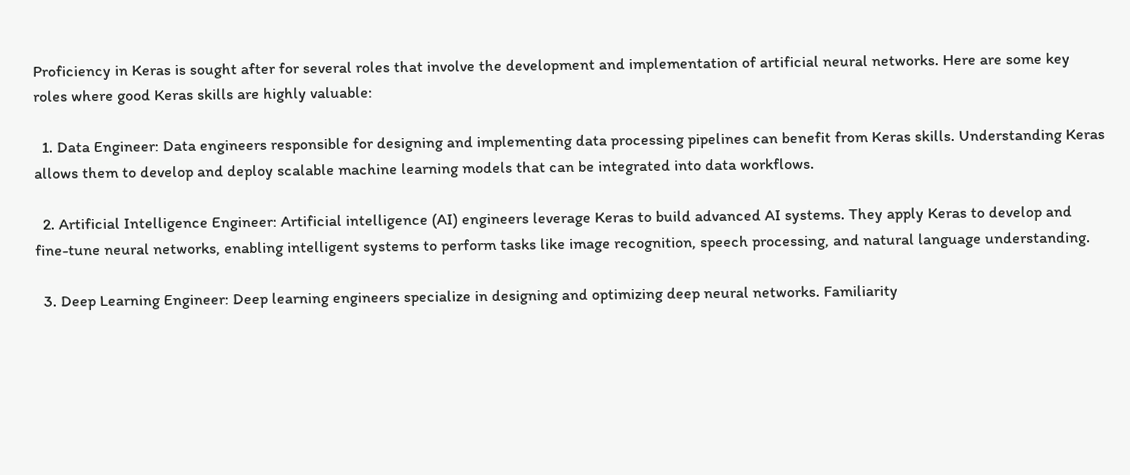Proficiency in Keras is sought after for several roles that involve the development and implementation of artificial neural networks. Here are some key roles where good Keras skills are highly valuable:

  1. Data Engineer: Data engineers responsible for designing and implementing data processing pipelines can benefit from Keras skills. Understanding Keras allows them to develop and deploy scalable machine learning models that can be integrated into data workflows.

  2. Artificial Intelligence Engineer: Artificial intelligence (AI) engineers leverage Keras to build advanced AI systems. They apply Keras to develop and fine-tune neural networks, enabling intelligent systems to perform tasks like image recognition, speech processing, and natural language understanding.

  3. Deep Learning Engineer: Deep learning engineers specialize in designing and optimizing deep neural networks. Familiarity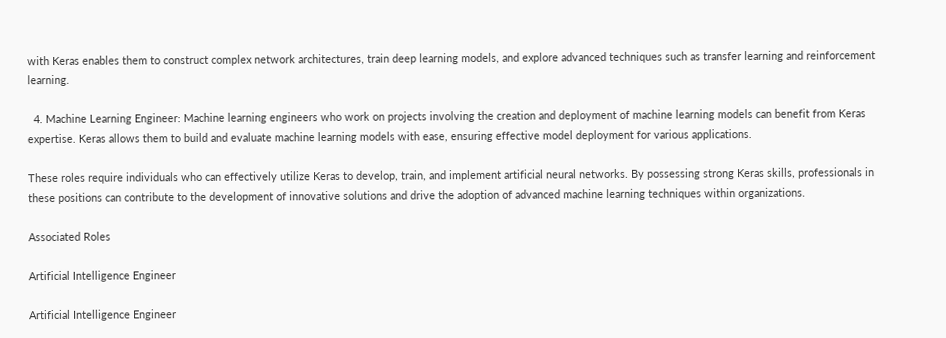with Keras enables them to construct complex network architectures, train deep learning models, and explore advanced techniques such as transfer learning and reinforcement learning.

  4. Machine Learning Engineer: Machine learning engineers who work on projects involving the creation and deployment of machine learning models can benefit from Keras expertise. Keras allows them to build and evaluate machine learning models with ease, ensuring effective model deployment for various applications.

These roles require individuals who can effectively utilize Keras to develop, train, and implement artificial neural networks. By possessing strong Keras skills, professionals in these positions can contribute to the development of innovative solutions and drive the adoption of advanced machine learning techniques within organizations.

Associated Roles

Artificial Intelligence Engineer

Artificial Intelligence Engineer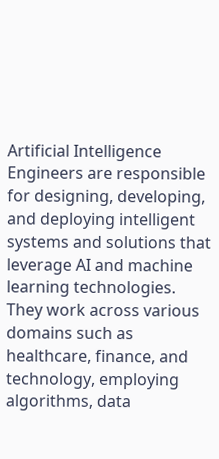Artificial Intelligence Engineers are responsible for designing, developing, and deploying intelligent systems and solutions that leverage AI and machine learning technologies. They work across various domains such as healthcare, finance, and technology, employing algorithms, data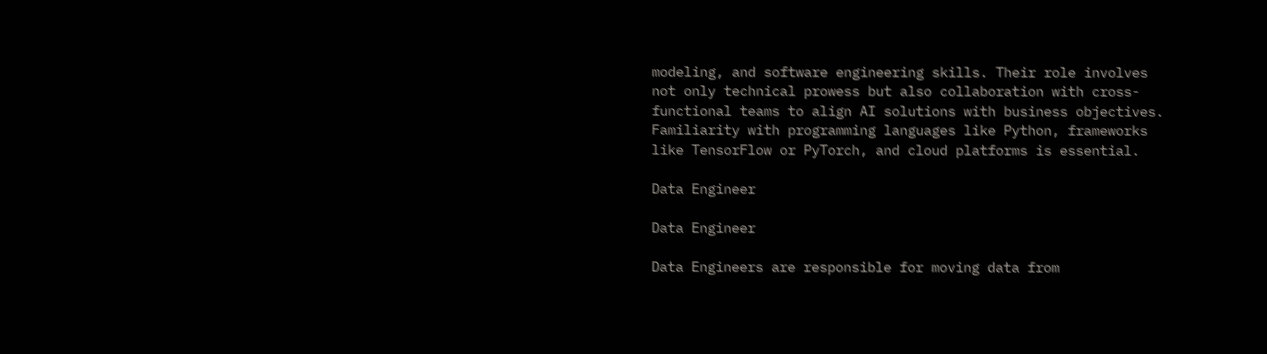modeling, and software engineering skills. Their role involves not only technical prowess but also collaboration with cross-functional teams to align AI solutions with business objectives. Familiarity with programming languages like Python, frameworks like TensorFlow or PyTorch, and cloud platforms is essential.

Data Engineer

Data Engineer

Data Engineers are responsible for moving data from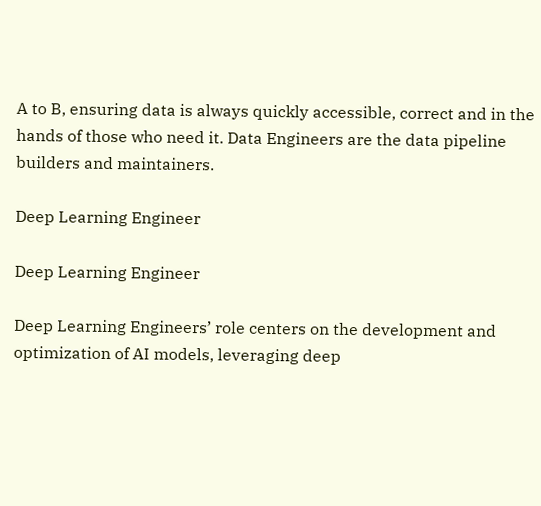A to B, ensuring data is always quickly accessible, correct and in the hands of those who need it. Data Engineers are the data pipeline builders and maintainers.

Deep Learning Engineer

Deep Learning Engineer

Deep Learning Engineers’ role centers on the development and optimization of AI models, leveraging deep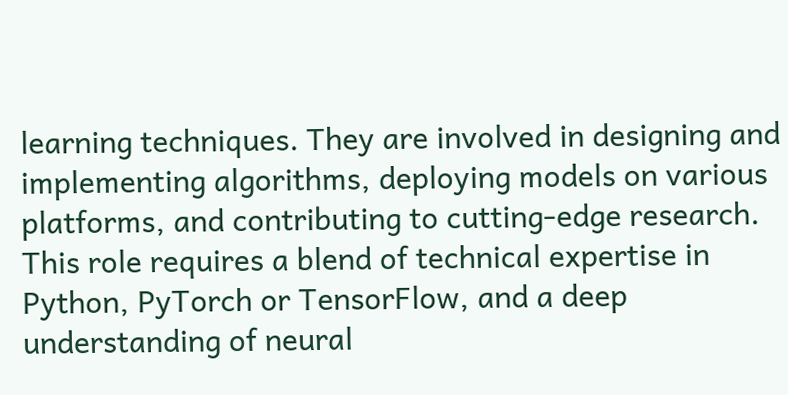learning techniques. They are involved in designing and implementing algorithms, deploying models on various platforms, and contributing to cutting-edge research. This role requires a blend of technical expertise in Python, PyTorch or TensorFlow, and a deep understanding of neural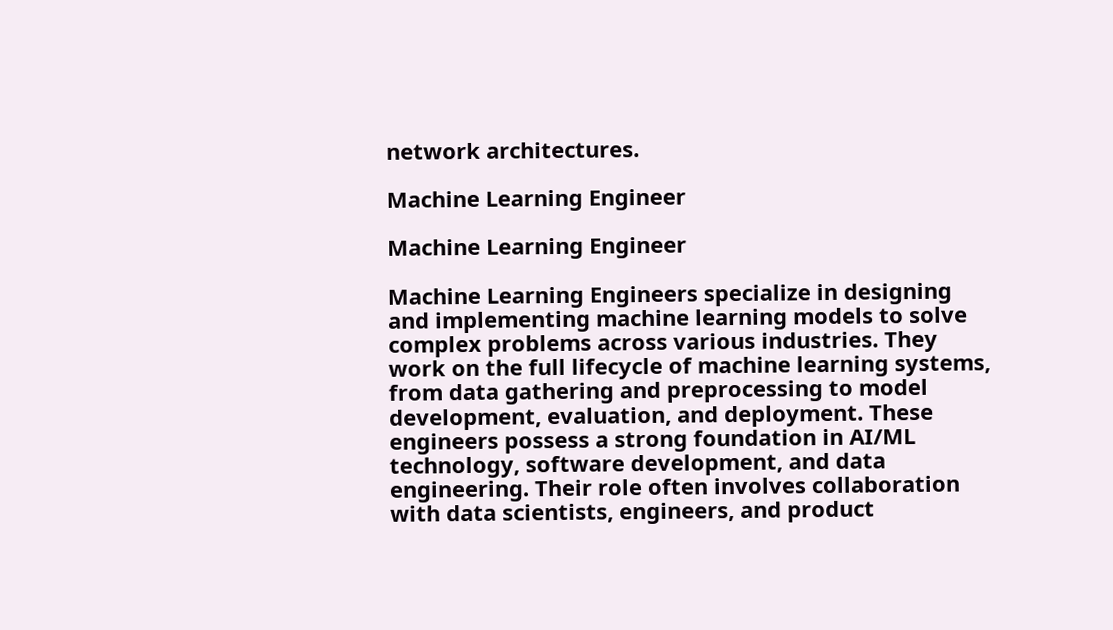network architectures.

Machine Learning Engineer

Machine Learning Engineer

Machine Learning Engineers specialize in designing and implementing machine learning models to solve complex problems across various industries. They work on the full lifecycle of machine learning systems, from data gathering and preprocessing to model development, evaluation, and deployment. These engineers possess a strong foundation in AI/ML technology, software development, and data engineering. Their role often involves collaboration with data scientists, engineers, and product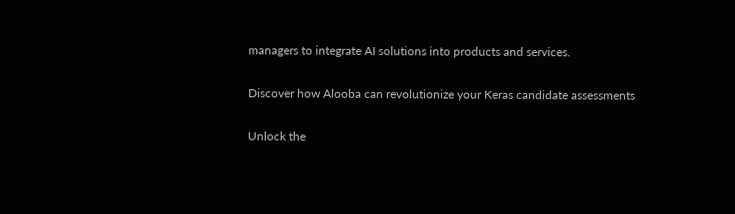managers to integrate AI solutions into products and services.

Discover how Alooba can revolutionize your Keras candidate assessments

Unlock the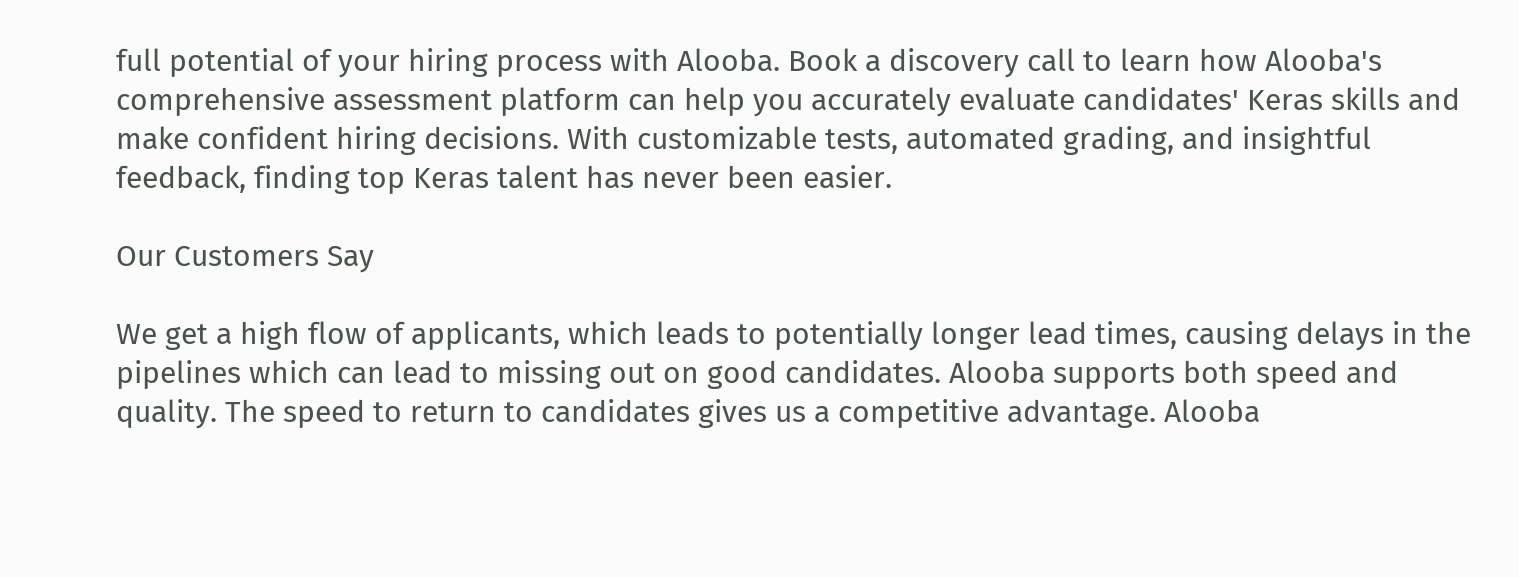full potential of your hiring process with Alooba. Book a discovery call to learn how Alooba's comprehensive assessment platform can help you accurately evaluate candidates' Keras skills and make confident hiring decisions. With customizable tests, automated grading, and insightful feedback, finding top Keras talent has never been easier.

Our Customers Say

We get a high flow of applicants, which leads to potentially longer lead times, causing delays in the pipelines which can lead to missing out on good candidates. Alooba supports both speed and quality. The speed to return to candidates gives us a competitive advantage. Alooba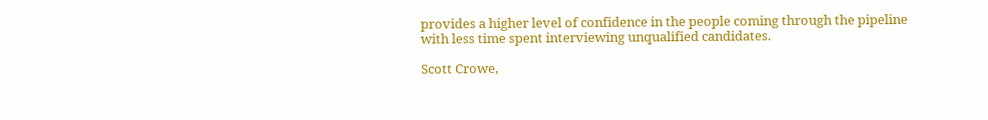provides a higher level of confidence in the people coming through the pipeline with less time spent interviewing unqualified candidates.

Scott Crowe,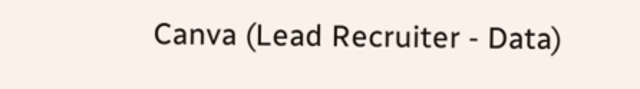Canva (Lead Recruiter - Data)